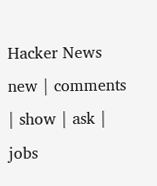Hacker News new | comments | show | ask | jobs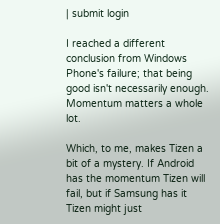| submit login

I reached a different conclusion from Windows Phone's failure; that being good isn't necessarily enough. Momentum matters a whole lot.

Which, to me, makes Tizen a bit of a mystery. If Android has the momentum Tizen will fail, but if Samsung has it Tizen might just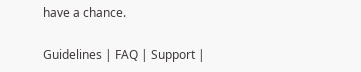have a chance.

Guidelines | FAQ | Support |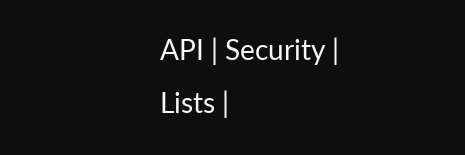API | Security | Lists |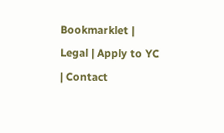Bookmarklet | Legal | Apply to YC | Contact